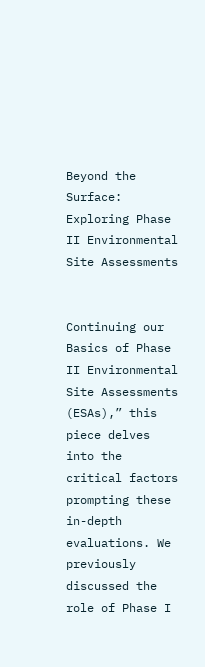Beyond the Surface: Exploring Phase II Environmental Site Assessments


Continuing our Basics of Phase II Environmental Site Assessments (ESAs),” this piece delves into the critical factors prompting these in-depth evaluations. We previously discussed the role of Phase I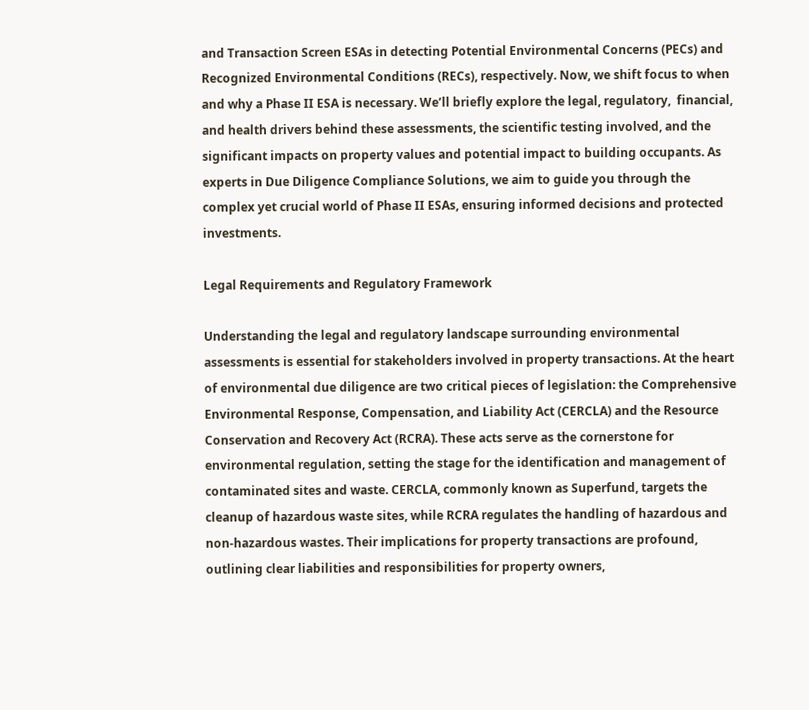and Transaction Screen ESAs in detecting Potential Environmental Concerns (PECs) and Recognized Environmental Conditions (RECs), respectively. Now, we shift focus to when and why a Phase II ESA is necessary. We’ll briefly explore the legal, regulatory,  financial, and health drivers behind these assessments, the scientific testing involved, and the significant impacts on property values and potential impact to building occupants. As experts in Due Diligence Compliance Solutions, we aim to guide you through the complex yet crucial world of Phase II ESAs, ensuring informed decisions and protected investments.

Legal Requirements and Regulatory Framework

Understanding the legal and regulatory landscape surrounding environmental assessments is essential for stakeholders involved in property transactions. At the heart of environmental due diligence are two critical pieces of legislation: the Comprehensive Environmental Response, Compensation, and Liability Act (CERCLA) and the Resource Conservation and Recovery Act (RCRA). These acts serve as the cornerstone for environmental regulation, setting the stage for the identification and management of contaminated sites and waste. CERCLA, commonly known as Superfund, targets the cleanup of hazardous waste sites, while RCRA regulates the handling of hazardous and non-hazardous wastes. Their implications for property transactions are profound, outlining clear liabilities and responsibilities for property owners,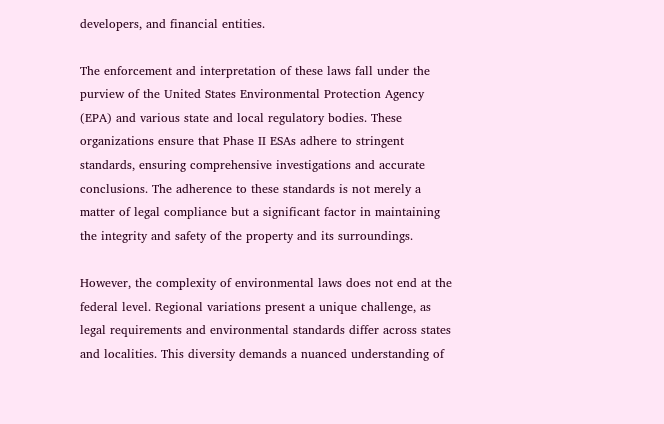developers, and financial entities.

The enforcement and interpretation of these laws fall under the purview of the United States Environmental Protection Agency (EPA) and various state and local regulatory bodies. These organizations ensure that Phase II ESAs adhere to stringent standards, ensuring comprehensive investigations and accurate conclusions. The adherence to these standards is not merely a matter of legal compliance but a significant factor in maintaining the integrity and safety of the property and its surroundings.

However, the complexity of environmental laws does not end at the federal level. Regional variations present a unique challenge, as legal requirements and environmental standards differ across states and localities. This diversity demands a nuanced understanding of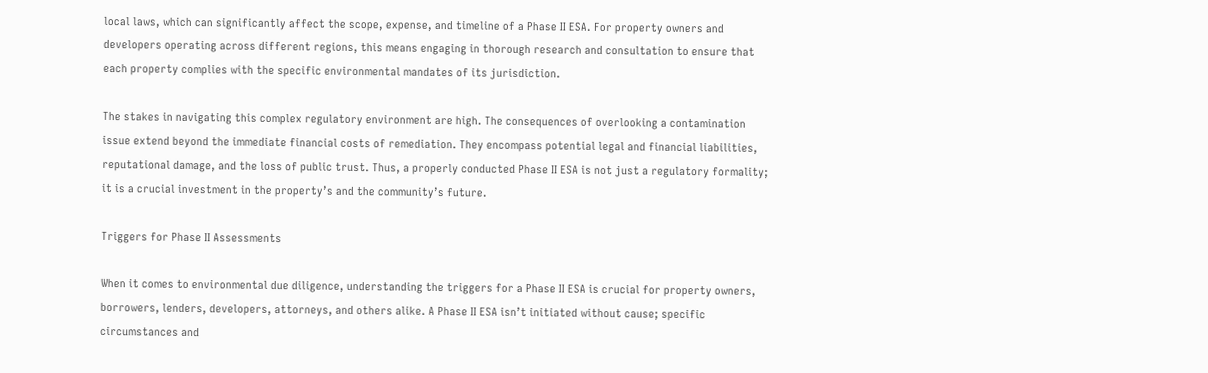local laws, which can significantly affect the scope, expense, and timeline of a Phase II ESA. For property owners and developers operating across different regions, this means engaging in thorough research and consultation to ensure that each property complies with the specific environmental mandates of its jurisdiction.

The stakes in navigating this complex regulatory environment are high. The consequences of overlooking a contamination issue extend beyond the immediate financial costs of remediation. They encompass potential legal and financial liabilities, reputational damage, and the loss of public trust. Thus, a properly conducted Phase II ESA is not just a regulatory formality; it is a crucial investment in the property’s and the community’s future.

Triggers for Phase II Assessments

When it comes to environmental due diligence, understanding the triggers for a Phase II ESA is crucial for property owners, borrowers, lenders, developers, attorneys, and others alike. A Phase II ESA isn’t initiated without cause; specific circumstances and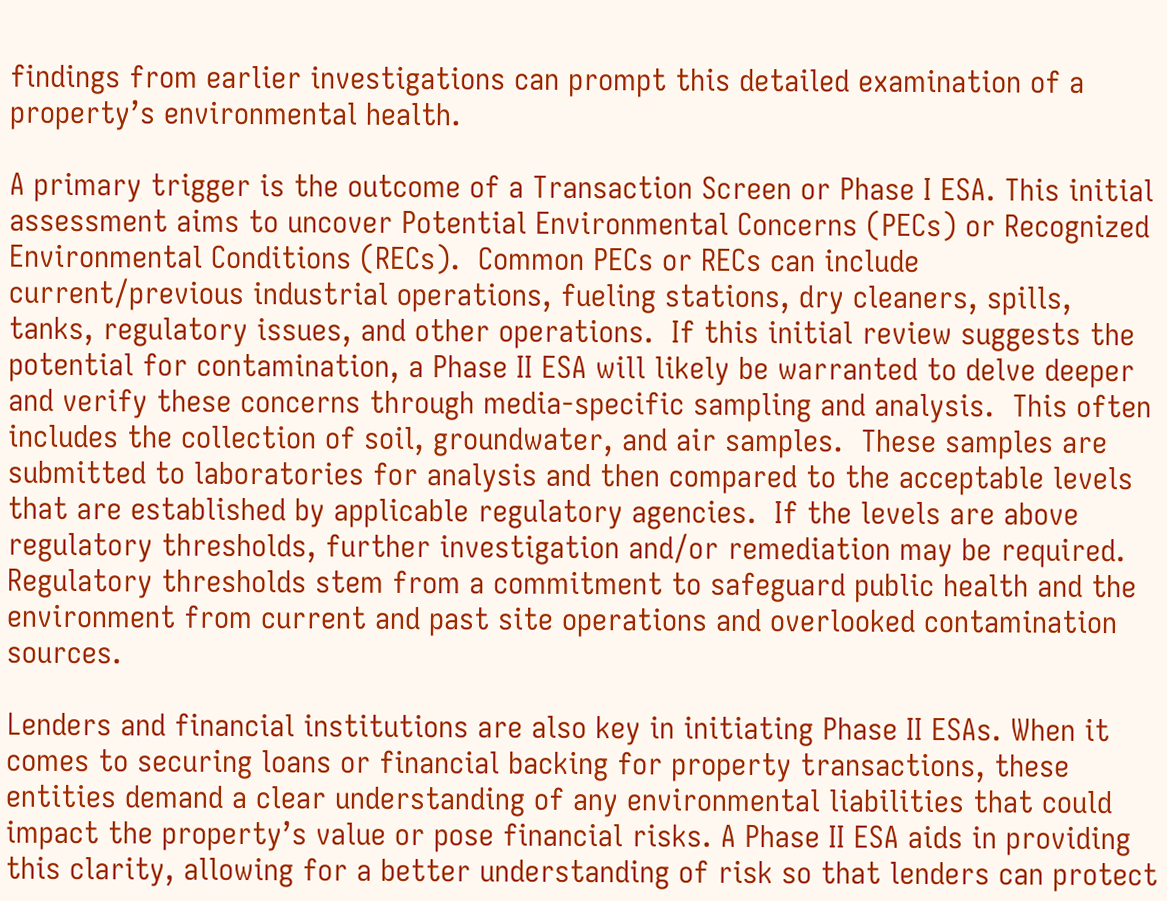findings from earlier investigations can prompt this detailed examination of a property’s environmental health.

A primary trigger is the outcome of a Transaction Screen or Phase I ESA. This initial assessment aims to uncover Potential Environmental Concerns (PECs) or Recognized Environmental Conditions (RECs).  Common PECs or RECs can include current/previous industrial operations, fueling stations, dry cleaners, spills, tanks, regulatory issues, and other operations.  If this initial review suggests the potential for contamination, a Phase II ESA will likely be warranted to delve deeper and verify these concerns through media-specific sampling and analysis.  This often includes the collection of soil, groundwater, and air samples.  These samples are submitted to laboratories for analysis and then compared to the acceptable levels that are established by applicable regulatory agencies.  If the levels are above regulatory thresholds, further investigation and/or remediation may be required.  Regulatory thresholds stem from a commitment to safeguard public health and the environment from current and past site operations and overlooked contamination sources.

Lenders and financial institutions are also key in initiating Phase II ESAs. When it comes to securing loans or financial backing for property transactions, these entities demand a clear understanding of any environmental liabilities that could impact the property’s value or pose financial risks. A Phase II ESA aids in providing this clarity, allowing for a better understanding of risk so that lenders can protect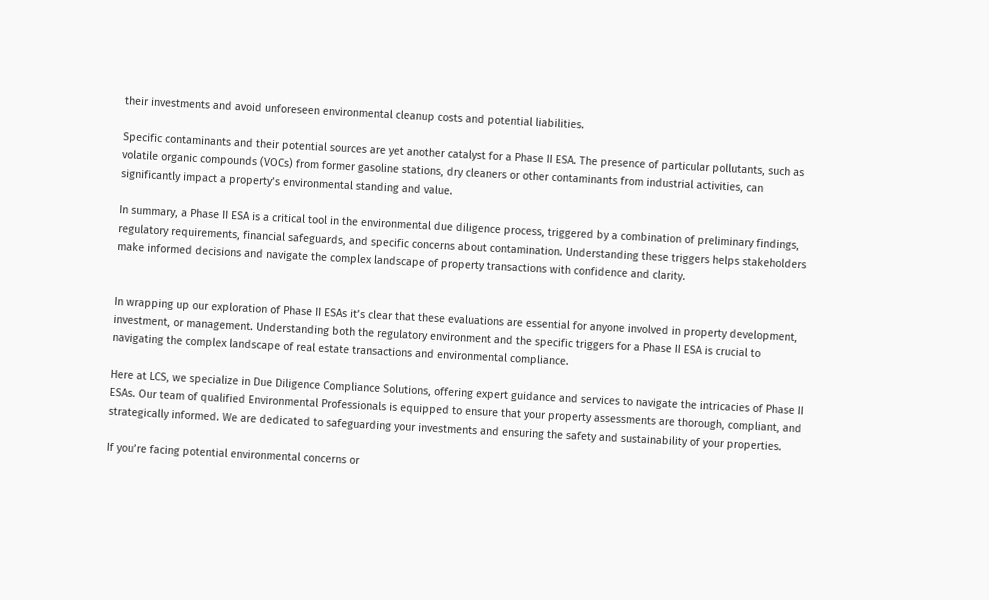their investments and avoid unforeseen environmental cleanup costs and potential liabilities.

Specific contaminants and their potential sources are yet another catalyst for a Phase II ESA. The presence of particular pollutants, such as volatile organic compounds (VOCs) from former gasoline stations, dry cleaners or other contaminants from industrial activities, can significantly impact a property’s environmental standing and value.

In summary, a Phase II ESA is a critical tool in the environmental due diligence process, triggered by a combination of preliminary findings, regulatory requirements, financial safeguards, and specific concerns about contamination. Understanding these triggers helps stakeholders make informed decisions and navigate the complex landscape of property transactions with confidence and clarity.


In wrapping up our exploration of Phase II ESAs it’s clear that these evaluations are essential for anyone involved in property development, investment, or management. Understanding both the regulatory environment and the specific triggers for a Phase II ESA is crucial to navigating the complex landscape of real estate transactions and environmental compliance.

Here at LCS, we specialize in Due Diligence Compliance Solutions, offering expert guidance and services to navigate the intricacies of Phase II ESAs. Our team of qualified Environmental Professionals is equipped to ensure that your property assessments are thorough, compliant, and strategically informed. We are dedicated to safeguarding your investments and ensuring the safety and sustainability of your properties.

If you’re facing potential environmental concerns or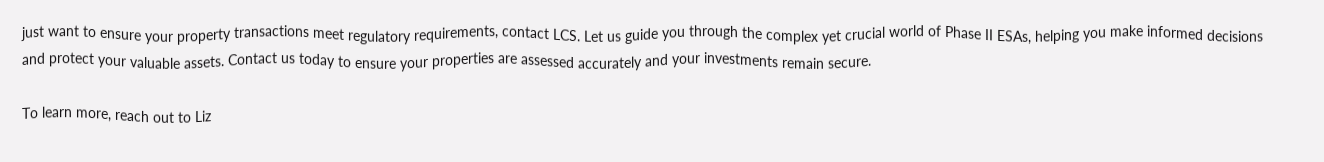just want to ensure your property transactions meet regulatory requirements, contact LCS. Let us guide you through the complex yet crucial world of Phase II ESAs, helping you make informed decisions and protect your valuable assets. Contact us today to ensure your properties are assessed accurately and your investments remain secure.

To learn more, reach out to Liz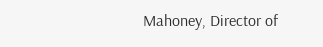Mahoney, Director of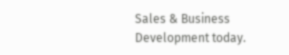Sales & Business Development today.